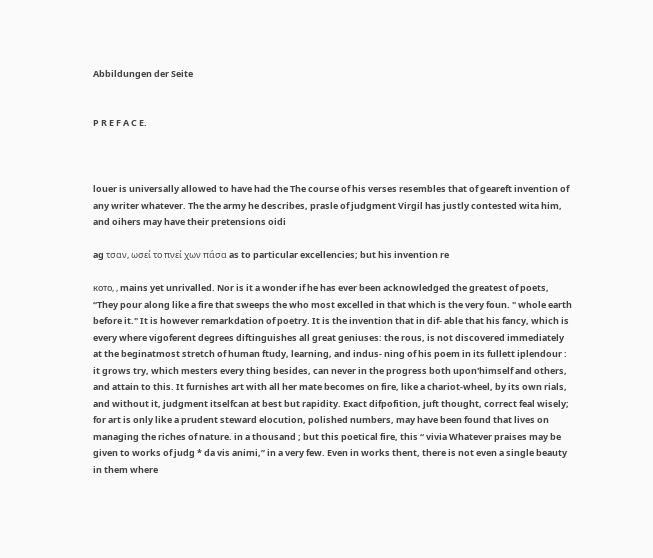Abbildungen der Seite


P R E F A C E.



louer is universally allowed to have had the The course of his verses resembles that of geareft invention of any writer whatever. The the army he describes, prasle of judgment Virgil has justly contested wita him, and oihers may have their pretensions oidi

ag τσαν, ωσεί το πνεί χων πάσα as to particular excellencies; but his invention re

кото, , mains yet unrivalled. Nor is it a wonder if he has ever been acknowledged the greatest of poets, “They pour along like a fire that sweeps the who most excelled in that which is the very foun. " whole earth before it." It is however remarkdation of poetry. It is the invention that in dif- able that his fancy, which is every where vigoferent degrees diftinguishes all great geniuses: the rous, is not discovered immediately at the beginatmost stretch of human ftudy, learning, and indus- ning of his poem in its fullett iplendour : it grows try, which mesters every thing besides, can never in the progress both upon'himself and others, and attain to this. It furnishes art with all her mate becomes on fire, like a chariot-wheel, by its own rials, and without it, judgment itselfcan at best but rapidity. Exact difpofition, juft thought, correct feal wisely; for art is only like a prudent steward elocution, polished numbers, may have been found that lives on managing the riches of nature. in a thousand ; but this poetical fire, this “ vivia Whatever praises may be given to works of judg * da vis animi,” in a very few. Even in works thent, there is not even a single beauty in them where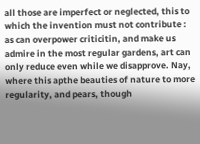all those are imperfect or neglected, this to which the invention must not contribute : as can overpower criticitin, and make us admire in the most regular gardens, art can only reduce even while we disapprove. Nay, where this apthe beauties of nature to more regularity, and pears, though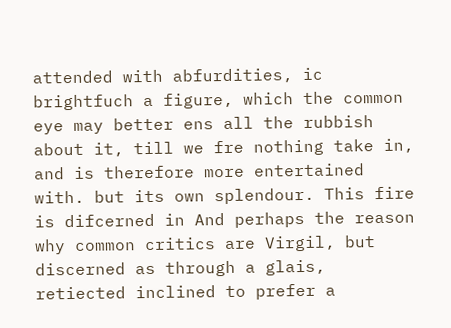attended with abfurdities, ic brightfuch a figure, which the common eye may better ens all the rubbish about it, till we fre nothing take in, and is therefore more entertained with. but its own splendour. This fire is difcerned in And perhaps the reason why common critics are Virgil, but discerned as through a glais, retiected inclined to prefer a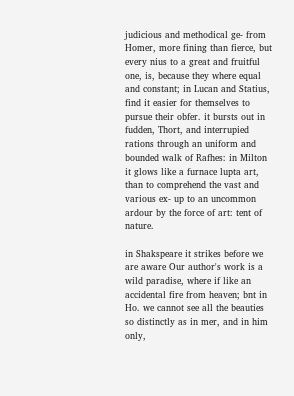judicious and methodical ge- from Homer, more fining than fierce, but every nius to a great and fruitful one, is, because they where equal and constant; in Lucan and Statius, find it easier for themselves to pursue their obfer. it bursts out in fudden, Thort, and interrupied rations through an uniform and bounded walk of Rafhes: in Milton it glows like a furnace lupta art, than to comprehend the vast and various ex- up to an uncommon ardour by the force of art: tent of nature.

in Shakspeare it strikes before we are aware Our author's work is a wild paradise, where if like an accidental fire from heaven; bnt in Ho. we cannot see all the beauties so distinctly as in mer, and in him only,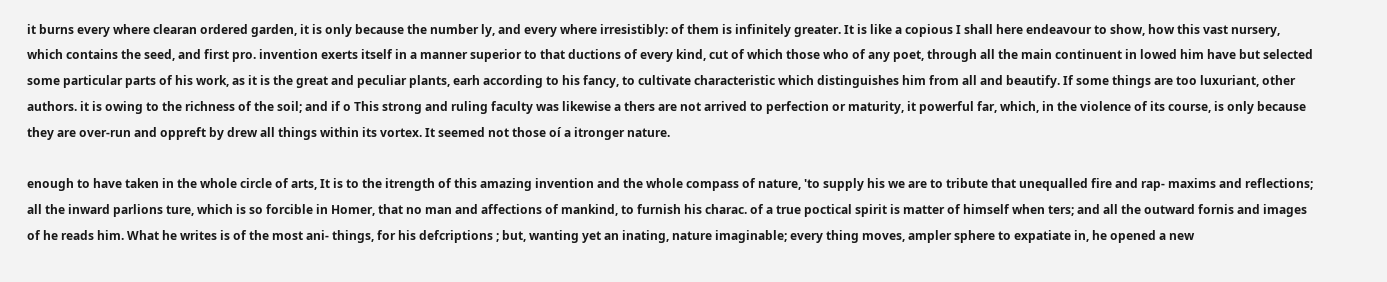it burns every where clearan ordered garden, it is only because the number ly, and every where irresistibly: of them is infinitely greater. It is like a copious I shall here endeavour to show, how this vast nursery, which contains the seed, and first pro. invention exerts itself in a manner superior to that ductions of every kind, cut of which those who of any poet, through all the main continuent in lowed him have but selected some particular parts of his work, as it is the great and peculiar plants, earh according to his fancy, to cultivate characteristic which distinguishes him from all and beautify. If some things are too luxuriant, other authors. it is owing to the richness of the soil; and if o This strong and ruling faculty was likewise a thers are not arrived to perfection or maturity, it powerful far, which, in the violence of its course, is only because they are over-run and oppreft by drew all things within its vortex. It seemed not those oí a itronger nature.

enough to have taken in the whole circle of arts, It is to the itrength of this amazing invention and the whole compass of nature, 'to supply his we are to tribute that unequalled fire and rap- maxims and reflections; all the inward parlions ture, which is so forcible in Homer, that no man and affections of mankind, to furnish his charac. of a true poctical spirit is matter of himself when ters; and all the outward fornis and images of he reads him. What he writes is of the most ani- things, for his defcriptions ; but, wanting yet an inating, nature imaginable; every thing moves, ampler sphere to expatiate in, he opened a new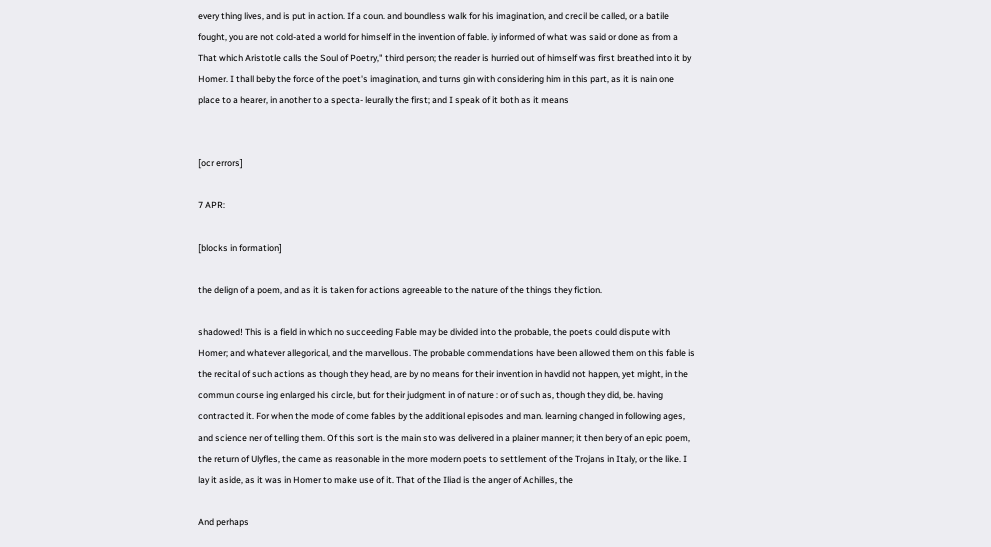every thing lives, and is put in action. If a coun. and boundless walk for his imagination, and crecil be called, or a batile fought, you are not cold-ated a world for himself in the invention of fable. iy informed of what was said or done as from a That which Aristotle calls the Soul of Poetry," third person; the reader is hurried out of himself was first breathed into it by Homer. I thall beby the force of the poet's imagination, and turns gin with considering him in this part, as it is nain one place to a hearer, in another to a specta- leurally the first; and I speak of it both as it means


[ocr errors]

7 APR:

[blocks in formation]

the delign of a poem, and as it is taken for actions agreeable to the nature of the things they fiction.

shadowed! This is a field in which no succeeding Fable may be divided into the probable, the poets could dispute with Homer; and whatever allegorical, and the marvellous. The probable commendations have been allowed them on this fable is the recital of such actions as though they head, are by no means for their invention in havdid not happen, yet might, in the commun course ing enlarged his circle, but for their judgment in of nature : or of such as, though they did, be. having contracted it. For when the mode of come fables by the additional episodes and man. learning changed in following ages, and science ner of telling them. Of this sort is the main sto was delivered in a plainer manner; it then bery of an epic poem, the return of Ulyfles, the came as reasonable in the more modern poets to settlement of the Trojans in Italy, or the like. I lay it aside, as it was in Homer to make use of it. That of the Iliad is the anger of Achilles, the

And perhaps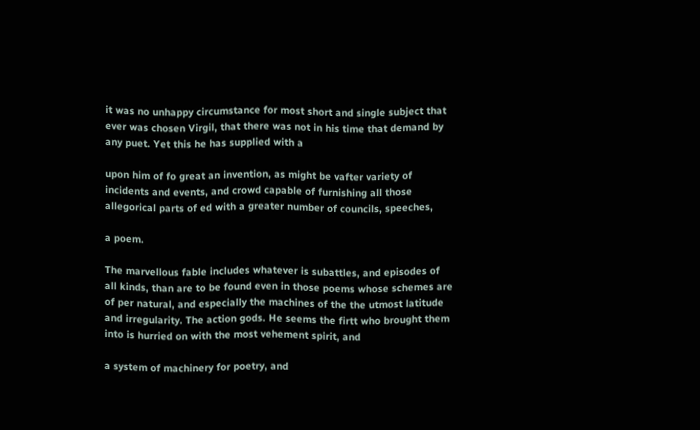it was no unhappy circumstance for most short and single subject that ever was chosen Virgil, that there was not in his time that demand by any puet. Yet this he has supplied with a

upon him of fo great an invention, as might be vafter variety of incidents and events, and crowd capable of furnishing all those allegorical parts of ed with a greater number of councils, speeches,

a poem.

The marvellous fable includes whatever is subattles, and episodes of all kinds, than are to be found even in those poems whose schemes are of per natural, and especially the machines of the the utmost latitude and irregularity. The action gods. He seems the firtt who brought them into is hurried on with the most vehement spirit, and

a system of machinery for poetry, and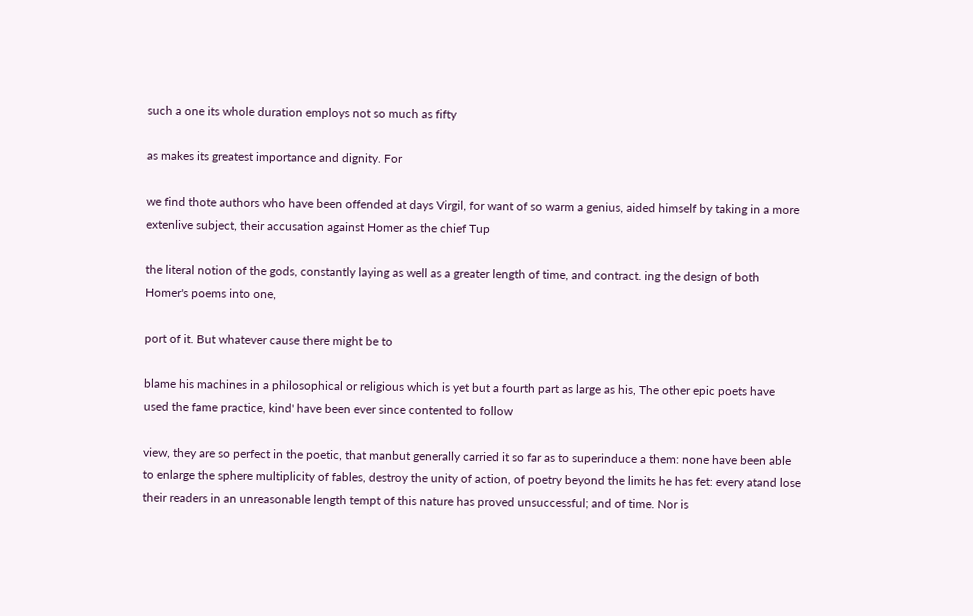such a one its whole duration employs not so much as fifty

as makes its greatest importance and dignity. For

we find thote authors who have been offended at days Virgil, for want of so warm a genius, aided himself by taking in a more extenlive subject, their accusation against Homer as the chief Tup

the literal notion of the gods, constantly laying as well as a greater length of time, and contract. ing the design of both Homer's poems into one,

port of it. But whatever cause there might be to

blame his machines in a philosophical or religious which is yet but a fourth part as large as his, The other epic poets have used the fame practice, kind' have been ever since contented to follow

view, they are so perfect in the poetic, that manbut generally carried it so far as to superinduce a them: none have been able to enlarge the sphere multiplicity of fables, destroy the unity of action, of poetry beyond the limits he has fet: every atand lose their readers in an unreasonable length tempt of this nature has proved unsuccessful; and of time. Nor is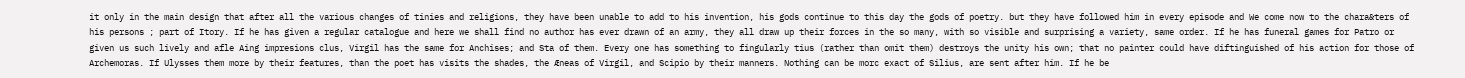it only in the main design that after all the various changes of tinies and religions, they have been unable to add to his invention, his gods continue to this day the gods of poetry. but they have followed him in every episode and We come now to the chara&ters of his persons ; part of Itory. If he has given a regular catalogue and here we shall find no author has ever drawn of an army, they all draw up their forces in the so many, with so visible and surprising a variety, same order. If he has funeral games for Patro or given us such lively and afle Aing impresions clus, Virgil has the same for Anchises; and Sta of them. Every one has something to fingularly tius (rather than omit them) destroys the unity his own; that no painter could have diftinguished of his action for those of Archemoras. If Ulysses them more by their features, than the poet has visits the shades, the Æneas of Virgil, and Scipio by their manners. Nothing can be morc exact of Silius, are sent after him. If he be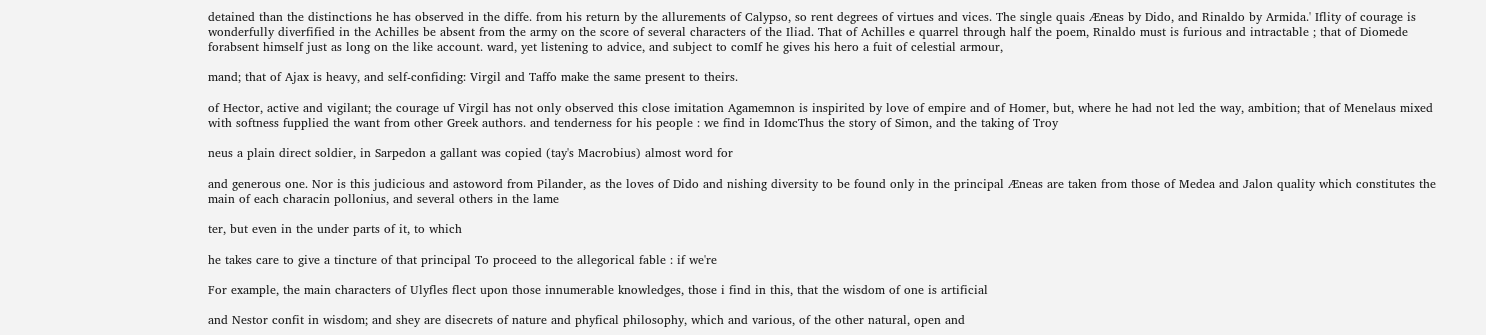detained than the distinctions he has observed in the diffe. from his return by the allurements of Calypso, so rent degrees of virtues and vices. The single quais Æneas by Dido, and Rinaldo by Armida.' Iflity of courage is wonderfully diverfified in the Achilles be absent from the army on the score of several characters of the Iliad. That of Achilles e quarrel through half the poem, Rinaldo must is furious and intractable ; that of Diomede forabsent himself just as long on the like account. ward, yet listening to advice, and subject to comIf he gives his hero a fuit of celestial armour,

mand; that of Ajax is heavy, and self-confiding: Virgil and Taffo make the same present to theirs.

of Hector, active and vigilant; the courage uf Virgil has not only observed this close imitation Agamemnon is inspirited by love of empire and of Homer, but, where he had not led the way, ambition; that of Menelaus mixed with softness fupplied the want from other Greek authors. and tenderness for his people : we find in IdomcThus the story of Simon, and the taking of Troy

neus a plain direct soldier, in Sarpedon a gallant was copied (tay's Macrobius) almost word for

and generous one. Nor is this judicious and astoword from Pilander, as the loves of Dido and nishing diversity to be found only in the principal Æneas are taken from those of Medea and Jalon quality which constitutes the main of each characin pollonius, and several others in the lame

ter, but even in the under parts of it, to which

he takes care to give a tincture of that principal To proceed to the allegorical fable : if we're

For example, the main characters of Ulyfles flect upon those innumerable knowledges, those i find in this, that the wisdom of one is artificial

and Nestor confit in wisdom; and shey are disecrets of nature and phyfical philosophy, which and various, of the other natural, open and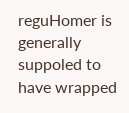reguHomer is generally suppoled to have wrapped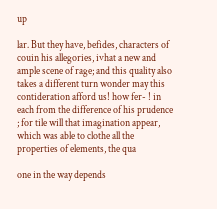up

lar. But they have, befides, characters of couin his allegories, ivhat a new and ample scene of rage; and this quality also takes a different turn wonder may this contideration afford us! how fer- ! in each from the difference of his prudence ; for tile will that imagination appear, which was able to clothe all the properties of elements, the qua

one in the way depends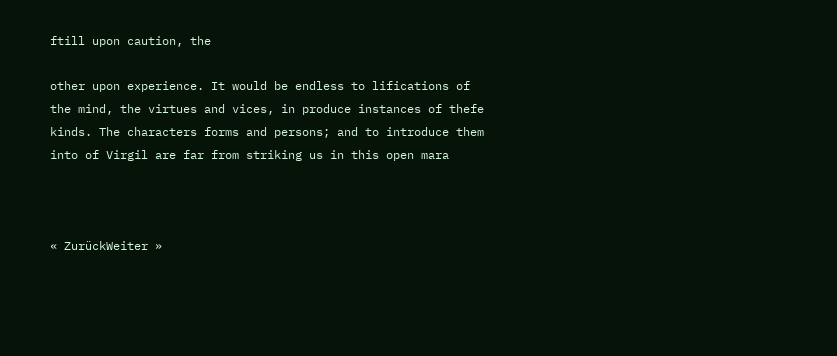ftill upon caution, the

other upon experience. It would be endless to lifications of the mind, the virtues and vices, in produce instances of thefe kinds. The characters forms and persons; and to introduce them into of Virgil are far from striking us in this open mara



« ZurückWeiter »